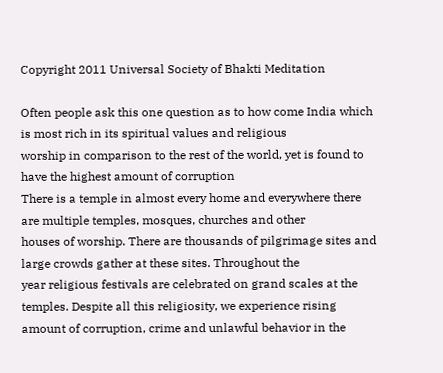Copyright 2011 Universal Society of Bhakti Meditation

Often people ask this one question as to how come India which is most rich in its spiritual values and religious
worship in comparison to the rest of the world, yet is found to have the highest amount of corruption
There is a temple in almost every home and everywhere there are multiple temples, mosques, churches and other
houses of worship. There are thousands of pilgrimage sites and large crowds gather at these sites. Throughout the
year religious festivals are celebrated on grand scales at the temples. Despite all this religiosity, we experience rising
amount of corruption, crime and unlawful behavior in the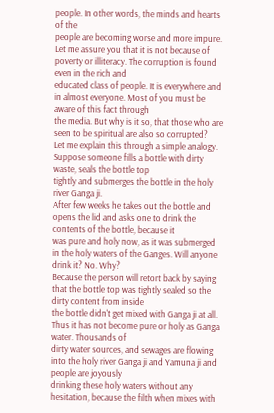people. In other words, the minds and hearts of the
people are becoming worse and more impure.
Let me assure you that it is not because of poverty or illiteracy. The corruption is found even in the rich and
educated class of people. It is everywhere and in almost everyone. Most of you must be aware of this fact through
the media. But why is it so, that those who are seen to be spiritual are also so corrupted?
Let me explain this through a simple analogy. Suppose someone fills a bottle with dirty waste, seals the bottle top
tightly and submerges the bottle in the holy river Ganga ji.
After few weeks he takes out the bottle and opens the lid and asks one to drink the contents of the bottle, because it
was pure and holy now, as it was submerged in the holy waters of the Ganges. Will anyone drink it? No. Why?
Because the person will retort back by saying that the bottle top was tightly sealed so the dirty content from inside
the bottle didn't get mixed with Ganga ji at all. Thus it has not become pure or holy as Ganga water. Thousands of
dirty water sources, and sewages are flowing into the holy river Ganga ji and Yamuna ji and people are joyously
drinking these holy waters without any hesitation, because the filth when mixes with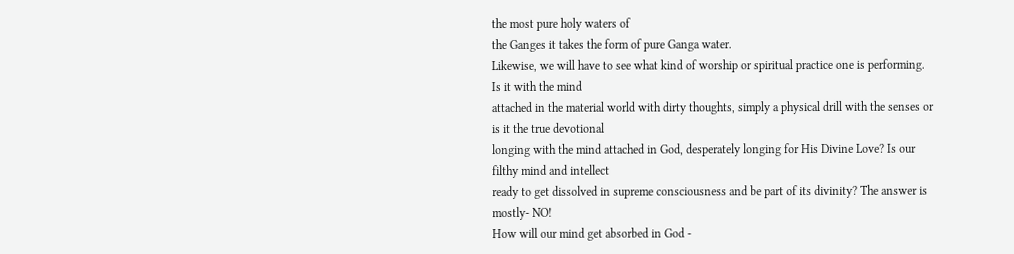the most pure holy waters of
the Ganges it takes the form of pure Ganga water.
Likewise, we will have to see what kind of worship or spiritual practice one is performing. Is it with the mind
attached in the material world with dirty thoughts, simply a physical drill with the senses or is it the true devotional
longing with the mind attached in God, desperately longing for His Divine Love? Is our filthy mind and intellect
ready to get dissolved in supreme consciousness and be part of its divinity? The answer is mostly- NO!
How will our mind get absorbed in God -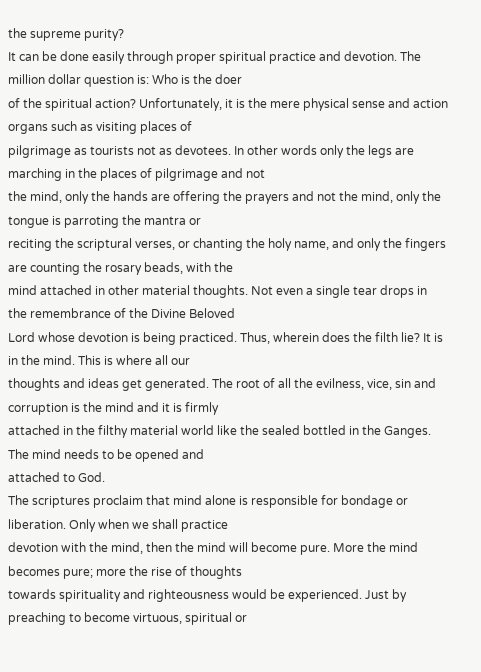the supreme purity?
It can be done easily through proper spiritual practice and devotion. The million dollar question is: Who is the doer
of the spiritual action? Unfortunately, it is the mere physical sense and action organs such as visiting places of
pilgrimage as tourists not as devotees. In other words only the legs are marching in the places of pilgrimage and not
the mind, only the hands are offering the prayers and not the mind, only the tongue is parroting the mantra or
reciting the scriptural verses, or chanting the holy name, and only the fingers are counting the rosary beads, with the
mind attached in other material thoughts. Not even a single tear drops in the remembrance of the Divine Beloved
Lord whose devotion is being practiced. Thus, wherein does the filth lie? It is in the mind. This is where all our
thoughts and ideas get generated. The root of all the evilness, vice, sin and corruption is the mind and it is firmly
attached in the filthy material world like the sealed bottled in the Ganges. The mind needs to be opened and
attached to God.
The scriptures proclaim that mind alone is responsible for bondage or liberation. Only when we shall practice
devotion with the mind, then the mind will become pure. More the mind becomes pure; more the rise of thoughts
towards spirituality and righteousness would be experienced. Just by preaching to become virtuous, spiritual or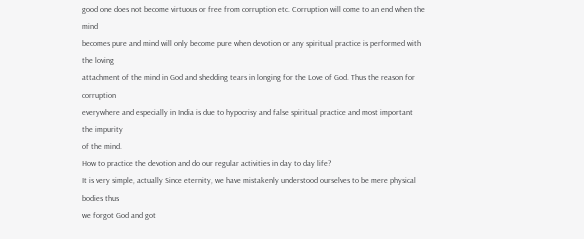good one does not become virtuous or free from corruption etc. Corruption will come to an end when the mind
becomes pure and mind will only become pure when devotion or any spiritual practice is performed with the loving
attachment of the mind in God and shedding tears in longing for the Love of God. Thus the reason for corruption
everywhere and especially in India is due to hypocrisy and false spiritual practice and most important the impurity
of the mind.
How to practice the devotion and do our regular activities in day to day life?
It is very simple, actually Since eternity, we have mistakenly understood ourselves to be mere physical bodies thus
we forgot God and got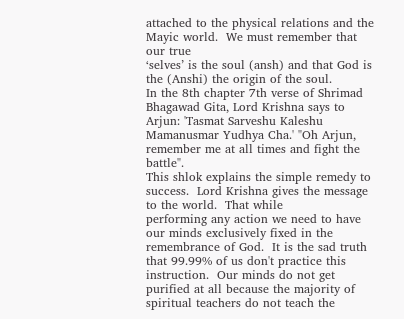attached to the physical relations and the Mayic world.  We must remember that our true
‘selves’ is the soul (ansh) and that God is the (Anshi) the origin of the soul.
In the 8th chapter 7th verse of Shrimad Bhagawad Gita, Lord Krishna says to Arjun: 'Tasmat Sarveshu Kaleshu
Mamanusmar Yudhya Cha.' "Oh Arjun, remember me at all times and fight the battle".
This shlok explains the simple remedy to success.  Lord Krishna gives the message to the world.  That while
performing any action we need to have our minds exclusively fixed in the remembrance of God.  It is the sad truth
that 99.99% of us don't practice this instruction.  Our minds do not get purified at all because the majority of
spiritual teachers do not teach the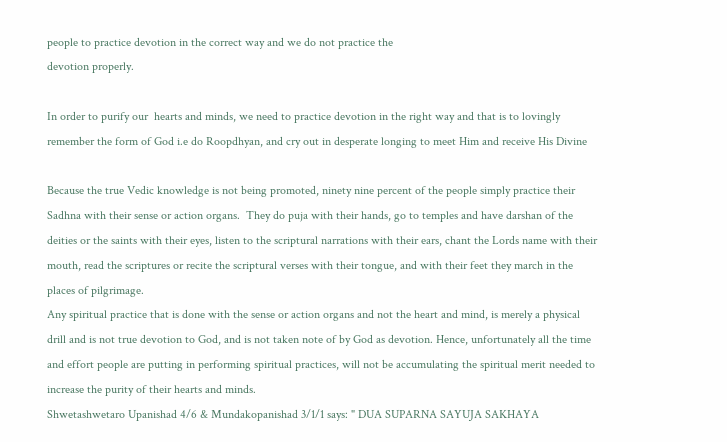people to practice devotion in the correct way and we do not practice the
devotion properly.

In order to purify our  hearts and minds, we need to practice devotion in the right way and that is to lovingly
remember the form of God i.e do Roopdhyan, and cry out in desperate longing to meet Him and receive His Divine

Because the true Vedic knowledge is not being promoted, ninety nine percent of the people simply practice their
Sadhna with their sense or action organs.  They do puja with their hands, go to temples and have darshan of the
deities or the saints with their eyes, listen to the scriptural narrations with their ears, chant the Lords name with their
mouth, read the scriptures or recite the scriptural verses with their tongue, and with their feet they march in the
places of pilgrimage.
Any spiritual practice that is done with the sense or action organs and not the heart and mind, is merely a physical
drill and is not true devotion to God, and is not taken note of by God as devotion. Hence, unfortunately all the time
and effort people are putting in performing spiritual practices, will not be accumulating the spiritual merit needed to
increase the purity of their hearts and minds.
Shwetashwetaro Upanishad 4/6 & Mundakopanishad 3/1/1 says: " DUA SUPARNA SAYUJA SAKHAYA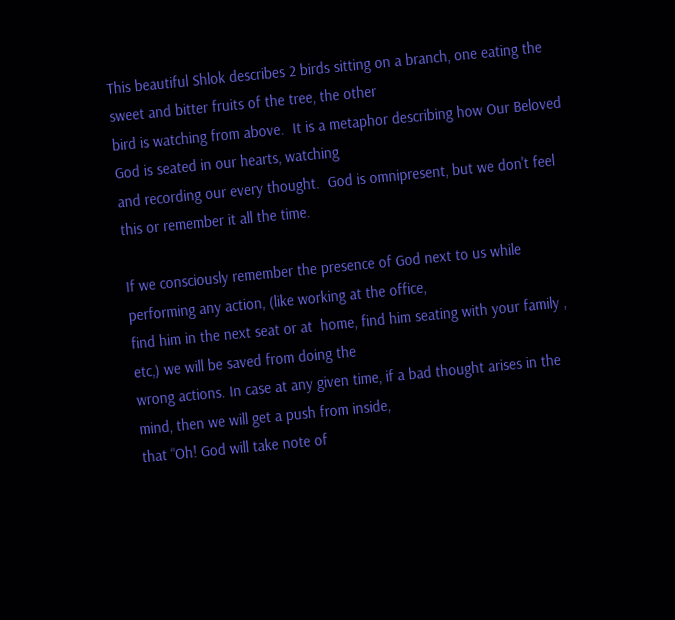This beautiful Shlok describes 2 birds sitting on a branch, one eating the sweet and bitter fruits of the tree, the other
bird is watching from above.  It is a metaphor describing how Our Beloved God is seated in our hearts, watching
and recording our every thought.  God is omnipresent, but we don't feel this or remember it all the time.

If we consciously remember the presence of God next to us while performing any action, (like working at the office,
find him in the next seat or at  home, find him seating with your family , etc,) we will be saved from doing the
wrong actions. In case at any given time, if a bad thought arises in the mind, then we will get a push from inside,
that “Oh! God will take note of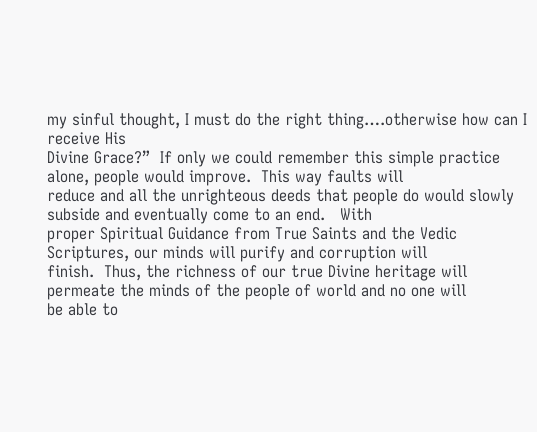my sinful thought, I must do the right thing….otherwise how can I receive His
Divine Grace?”  If only we could remember this simple practice alone, people would improve.  This way faults will
reduce and all the unrighteous deeds that people do would slowly subside and eventually come to an end.   With
proper Spiritual Guidance from True Saints and the Vedic Scriptures, our minds will purify and corruption will
finish.  Thus, the richness of our true Divine heritage will permeate the minds of the people of world and no one will
be able to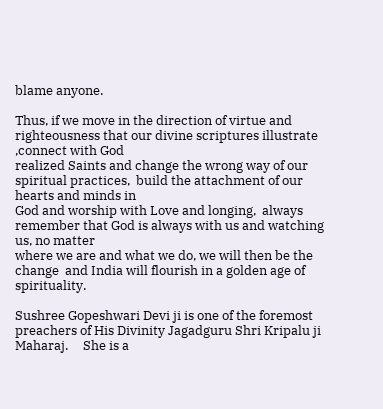blame anyone.

Thus, if we move in the direction of virtue and righteousness that our divine scriptures illustrate ,connect with God
realized Saints and change the wrong way of our spiritual practices,  build the attachment of our hearts and minds in
God and worship with Love and longing,  always remember that God is always with us and watching us, no matter
where we are and what we do, we will then be the change  and India will flourish in a golden age of spirituality.

Sushree Gopeshwari Devi ji is one of the foremost preachers of His Divinity Jagadguru Shri Kripalu ji Maharaj.     She is a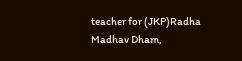teacher for (JKP)Radha Madhav Dham,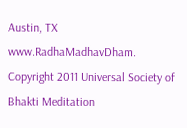Austin, TX  www.RadhaMadhavDham.
Copyright 2011 Universal Society of Bhakti Meditation